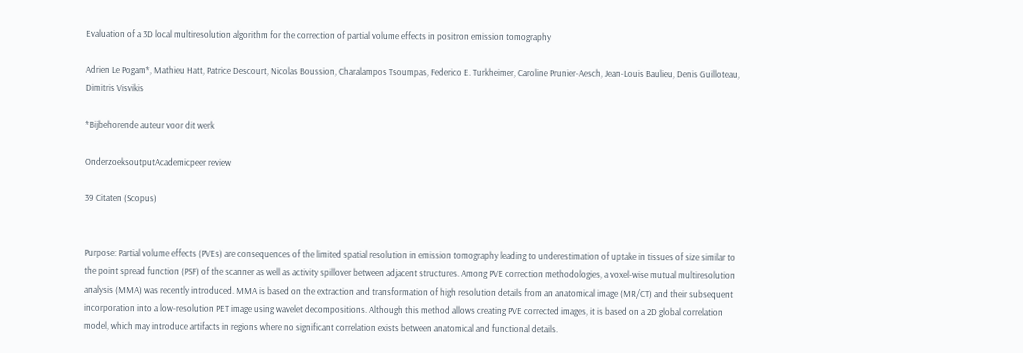Evaluation of a 3D local multiresolution algorithm for the correction of partial volume effects in positron emission tomography

Adrien Le Pogam*, Mathieu Hatt, Patrice Descourt, Nicolas Boussion, Charalampos Tsoumpas, Federico E. Turkheimer, Caroline Prunier-Aesch, Jean-Louis Baulieu, Denis Guilloteau, Dimitris Visvikis

*Bijbehorende auteur voor dit werk

OnderzoeksoutputAcademicpeer review

39 Citaten (Scopus)


Purpose: Partial volume effects (PVEs) are consequences of the limited spatial resolution in emission tomography leading to underestimation of uptake in tissues of size similar to the point spread function (PSF) of the scanner as well as activity spillover between adjacent structures. Among PVE correction methodologies, a voxel-wise mutual multiresolution analysis (MMA) was recently introduced. MMA is based on the extraction and transformation of high resolution details from an anatomical image (MR/CT) and their subsequent incorporation into a low-resolution PET image using wavelet decompositions. Although this method allows creating PVE corrected images, it is based on a 2D global correlation model, which may introduce artifacts in regions where no significant correlation exists between anatomical and functional details.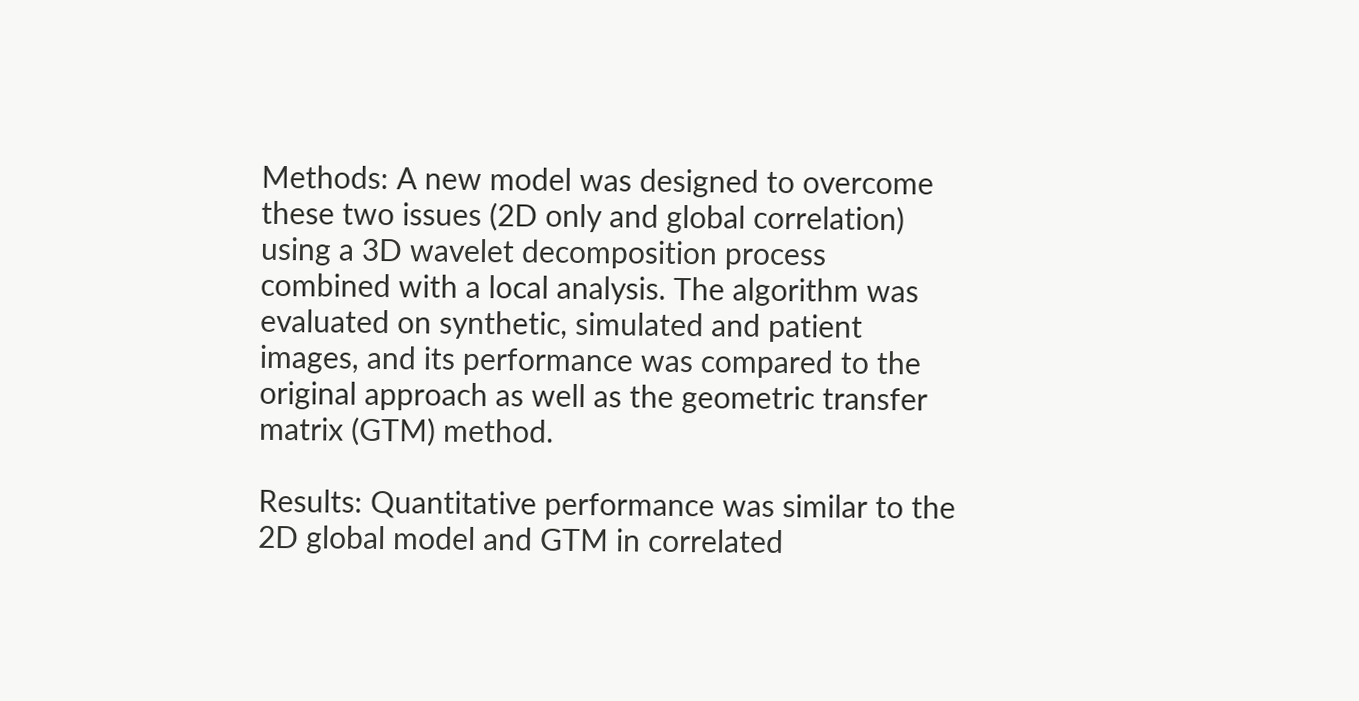Methods: A new model was designed to overcome these two issues (2D only and global correlation) using a 3D wavelet decomposition process combined with a local analysis. The algorithm was evaluated on synthetic, simulated and patient images, and its performance was compared to the original approach as well as the geometric transfer matrix (GTM) method.

Results: Quantitative performance was similar to the 2D global model and GTM in correlated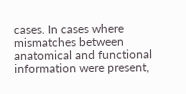cases. In cases where mismatches between anatomical and functional information were present,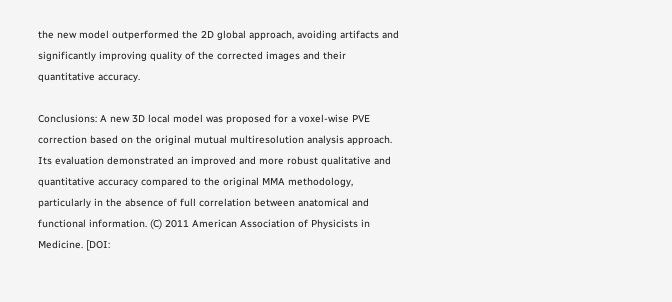the new model outperformed the 2D global approach, avoiding artifacts and significantly improving quality of the corrected images and their quantitative accuracy.

Conclusions: A new 3D local model was proposed for a voxel-wise PVE correction based on the original mutual multiresolution analysis approach. Its evaluation demonstrated an improved and more robust qualitative and quantitative accuracy compared to the original MMA methodology, particularly in the absence of full correlation between anatomical and functional information. (C) 2011 American Association of Physicists in Medicine. [DOI: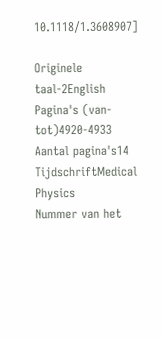10.1118/1.3608907]

Originele taal-2English
Pagina's (van-tot)4920-4933
Aantal pagina's14
TijdschriftMedical Physics
Nummer van het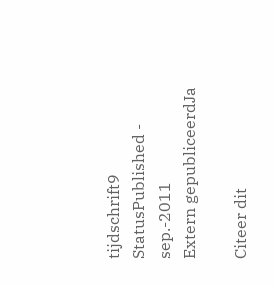tijdschrift9
StatusPublished - sep.-2011
Extern gepubliceerdJa

Citeer dit